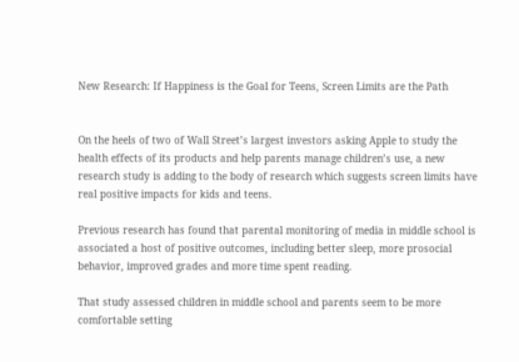New Research: If Happiness is the Goal for Teens, Screen Limits are the Path


On the heels of two of Wall Street’s largest investors asking Apple to study the health effects of its products and help parents manage children’s use, a new research study is adding to the body of research which suggests screen limits have real positive impacts for kids and teens.

Previous research has found that parental monitoring of media in middle school is associated a host of positive outcomes, including better sleep, more prosocial behavior, improved grades and more time spent reading.

That study assessed children in middle school and parents seem to be more comfortable setting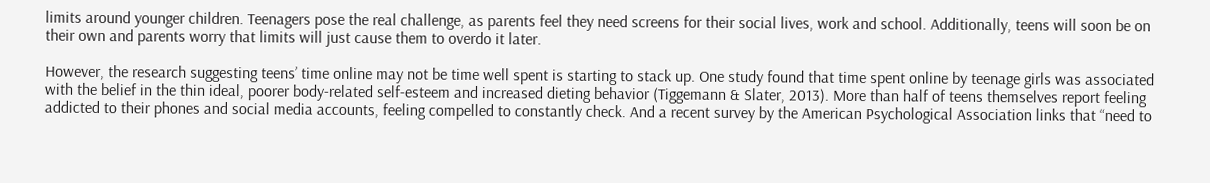limits around younger children. Teenagers pose the real challenge, as parents feel they need screens for their social lives, work and school. Additionally, teens will soon be on their own and parents worry that limits will just cause them to overdo it later.

However, the research suggesting teens’ time online may not be time well spent is starting to stack up. One study found that time spent online by teenage girls was associated with the belief in the thin ideal, poorer body-related self-esteem and increased dieting behavior (Tiggemann & Slater, 2013). More than half of teens themselves report feeling addicted to their phones and social media accounts, feeling compelled to constantly check. And a recent survey by the American Psychological Association links that “need to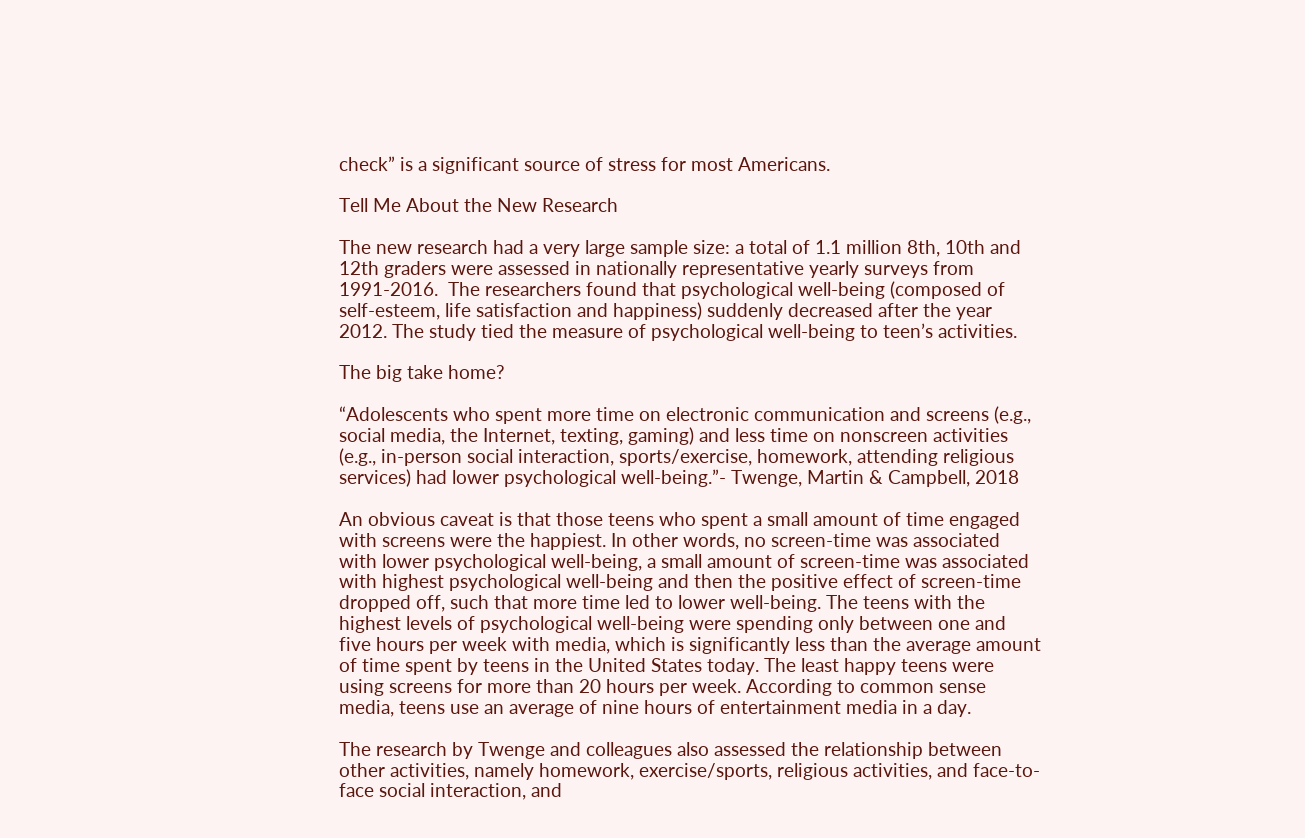check” is a significant source of stress for most Americans.

Tell Me About the New Research

The new research had a very large sample size: a total of 1.1 million 8th, 10th and 12th graders were assessed in nationally representative yearly surveys from 1991-2016.  The researchers found that psychological well-being (composed of self-esteem, life satisfaction and happiness) suddenly decreased after the year 2012. The study tied the measure of psychological well-being to teen’s activities.

The big take home?

“Adolescents who spent more time on electronic communication and screens (e.g., social media, the Internet, texting, gaming) and less time on nonscreen activities (e.g., in-person social interaction, sports/exercise, homework, attending religious services) had lower psychological well-being.”- Twenge, Martin & Campbell, 2018

An obvious caveat is that those teens who spent a small amount of time engaged with screens were the happiest. In other words, no screen-time was associated with lower psychological well-being, a small amount of screen-time was associated with highest psychological well-being and then the positive effect of screen-time dropped off, such that more time led to lower well-being. The teens with the highest levels of psychological well-being were spending only between one and five hours per week with media, which is significantly less than the average amount of time spent by teens in the United States today. The least happy teens were using screens for more than 20 hours per week. According to common sense media, teens use an average of nine hours of entertainment media in a day.

The research by Twenge and colleagues also assessed the relationship between other activities, namely homework, exercise/sports, religious activities, and face-to-face social interaction, and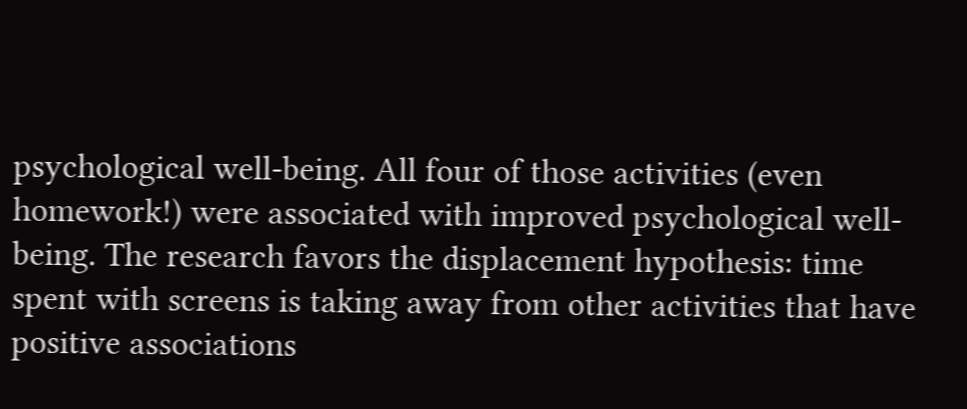psychological well-being. All four of those activities (even homework!) were associated with improved psychological well-being. The research favors the displacement hypothesis: time spent with screens is taking away from other activities that have positive associations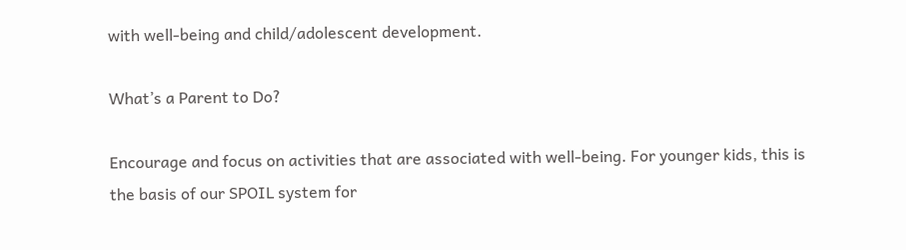with well-being and child/adolescent development.

What’s a Parent to Do?

Encourage and focus on activities that are associated with well-being. For younger kids, this is the basis of our SPOIL system for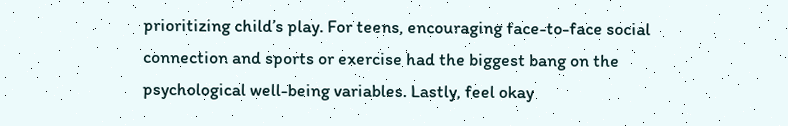prioritizing child’s play. For teens, encouraging face-to-face social connection and sports or exercise had the biggest bang on the psychological well-being variables. Lastly, feel okay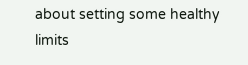about setting some healthy limits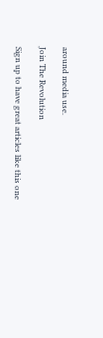around media use.

Join The Revolution

Sign up to have great articles like this one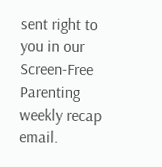sent right to you in our Screen-Free Parenting weekly recap email.